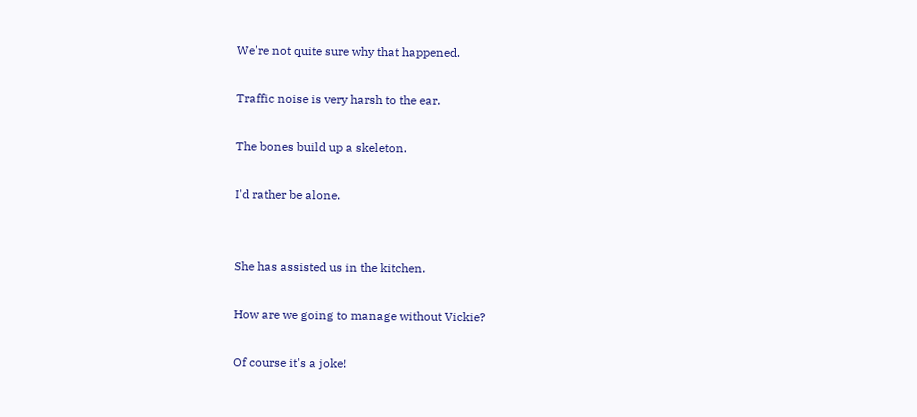We're not quite sure why that happened.

Traffic noise is very harsh to the ear.

The bones build up a skeleton.

I'd rather be alone.


She has assisted us in the kitchen.

How are we going to manage without Vickie?

Of course it's a joke!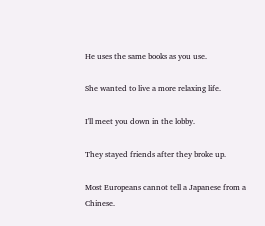He uses the same books as you use.

She wanted to live a more relaxing life.

I'll meet you down in the lobby.

They stayed friends after they broke up.

Most Europeans cannot tell a Japanese from a Chinese.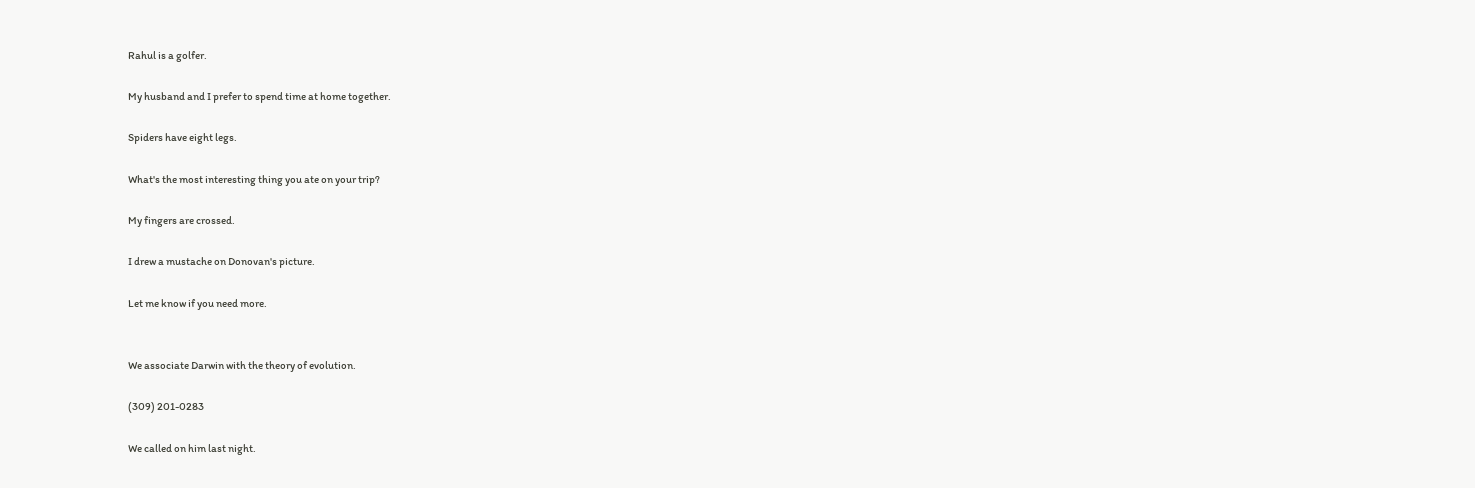Rahul is a golfer.

My husband and I prefer to spend time at home together.

Spiders have eight legs.

What's the most interesting thing you ate on your trip?

My fingers are crossed.

I drew a mustache on Donovan's picture.

Let me know if you need more.


We associate Darwin with the theory of evolution.

(309) 201-0283

We called on him last night.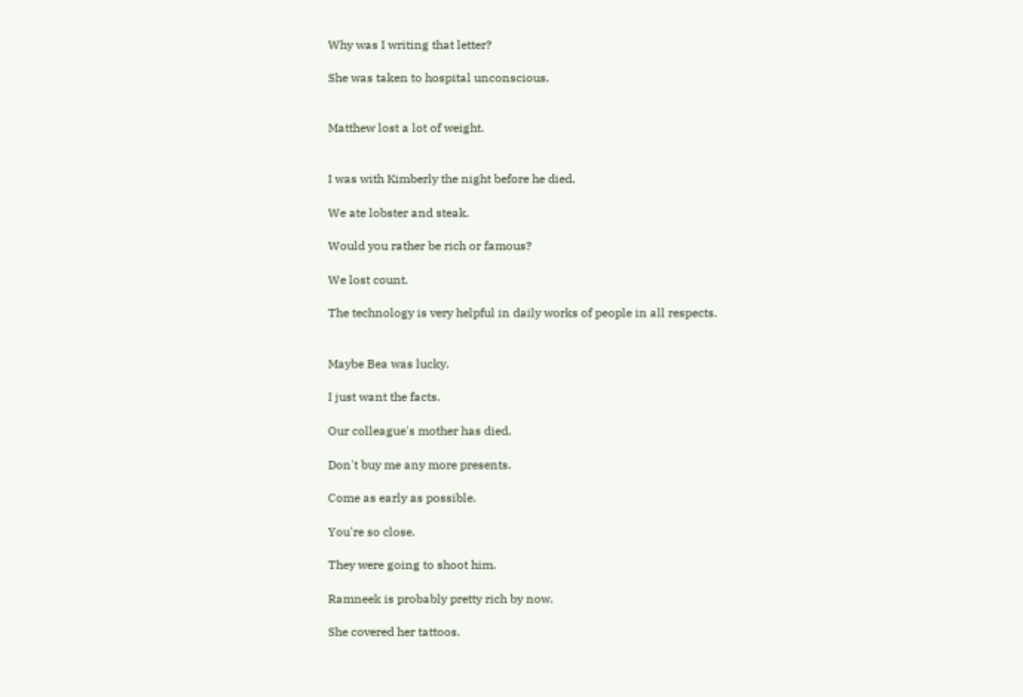Why was I writing that letter?

She was taken to hospital unconscious.


Matthew lost a lot of weight.


I was with Kimberly the night before he died.

We ate lobster and steak.

Would you rather be rich or famous?

We lost count.

The technology is very helpful in daily works of people in all respects.


Maybe Bea was lucky.

I just want the facts.

Our colleague's mother has died.

Don't buy me any more presents.

Come as early as possible.

You're so close.

They were going to shoot him.

Ramneek is probably pretty rich by now.

She covered her tattoos.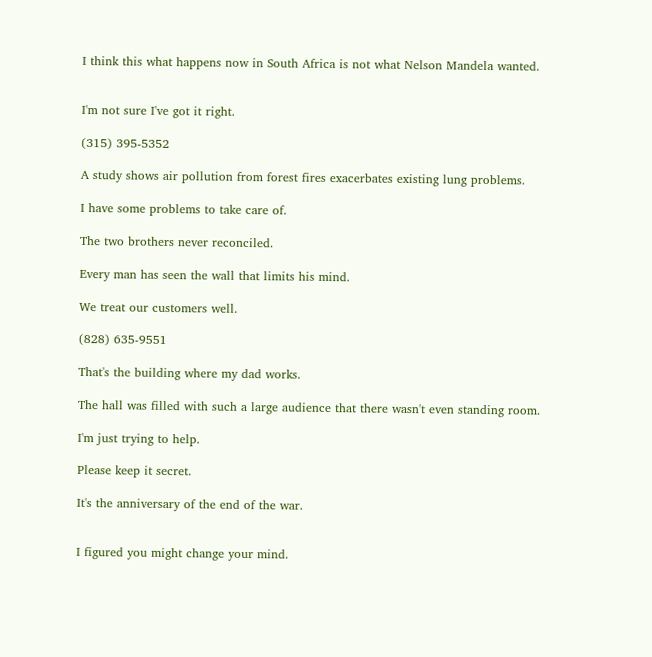I think this what happens now in South Africa is not what Nelson Mandela wanted.


I'm not sure I've got it right.

(315) 395-5352

A study shows air pollution from forest fires exacerbates existing lung problems.

I have some problems to take care of.

The two brothers never reconciled.

Every man has seen the wall that limits his mind.

We treat our customers well.

(828) 635-9551

That's the building where my dad works.

The hall was filled with such a large audience that there wasn't even standing room.

I'm just trying to help.

Please keep it secret.

It's the anniversary of the end of the war.


I figured you might change your mind.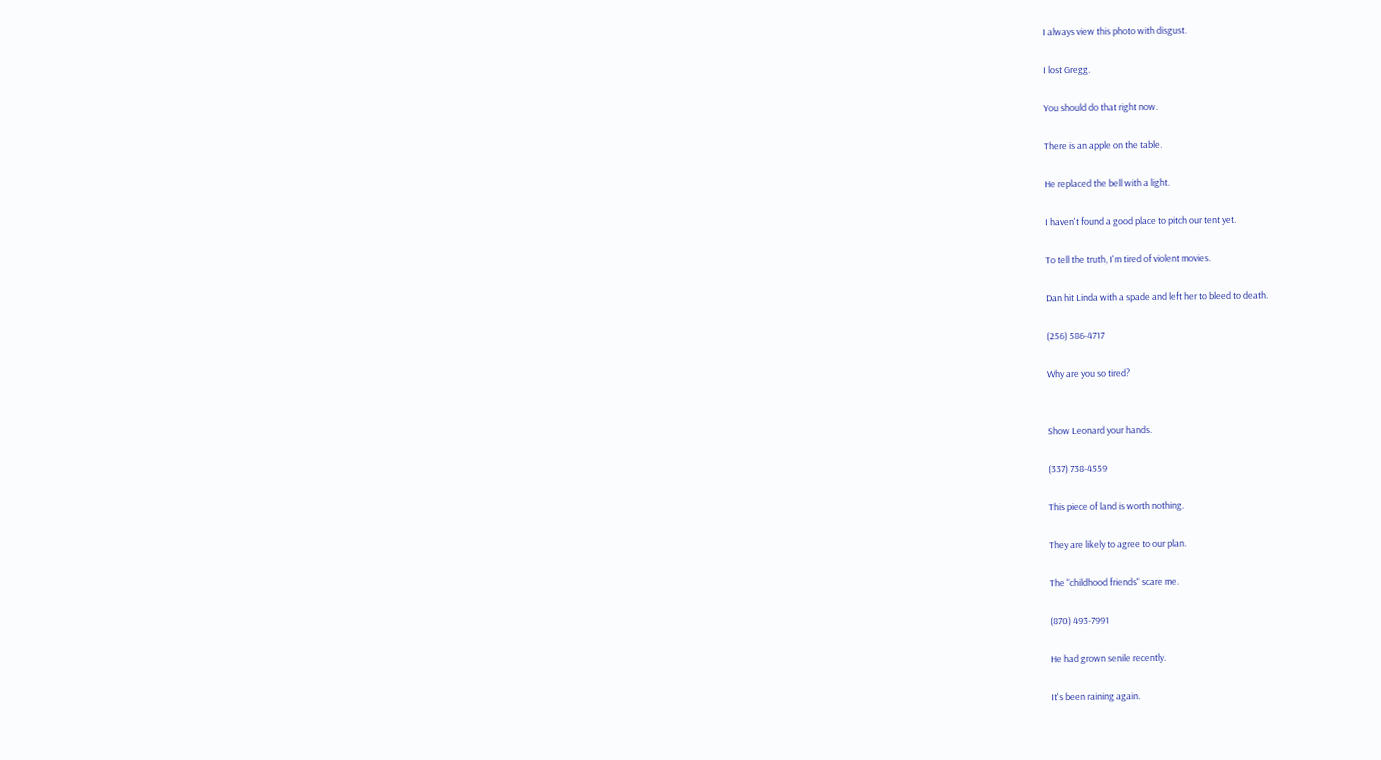I always view this photo with disgust.

I lost Gregg.

You should do that right now.

There is an apple on the table.

He replaced the bell with a light.

I haven't found a good place to pitch our tent yet.

To tell the truth, I'm tired of violent movies.

Dan hit Linda with a spade and left her to bleed to death.

(256) 586-4717

Why are you so tired?


Show Leonard your hands.

(337) 738-4559

This piece of land is worth nothing.

They are likely to agree to our plan.

The "childhood friends" scare me.

(870) 493-7991

He had grown senile recently.

It's been raining again.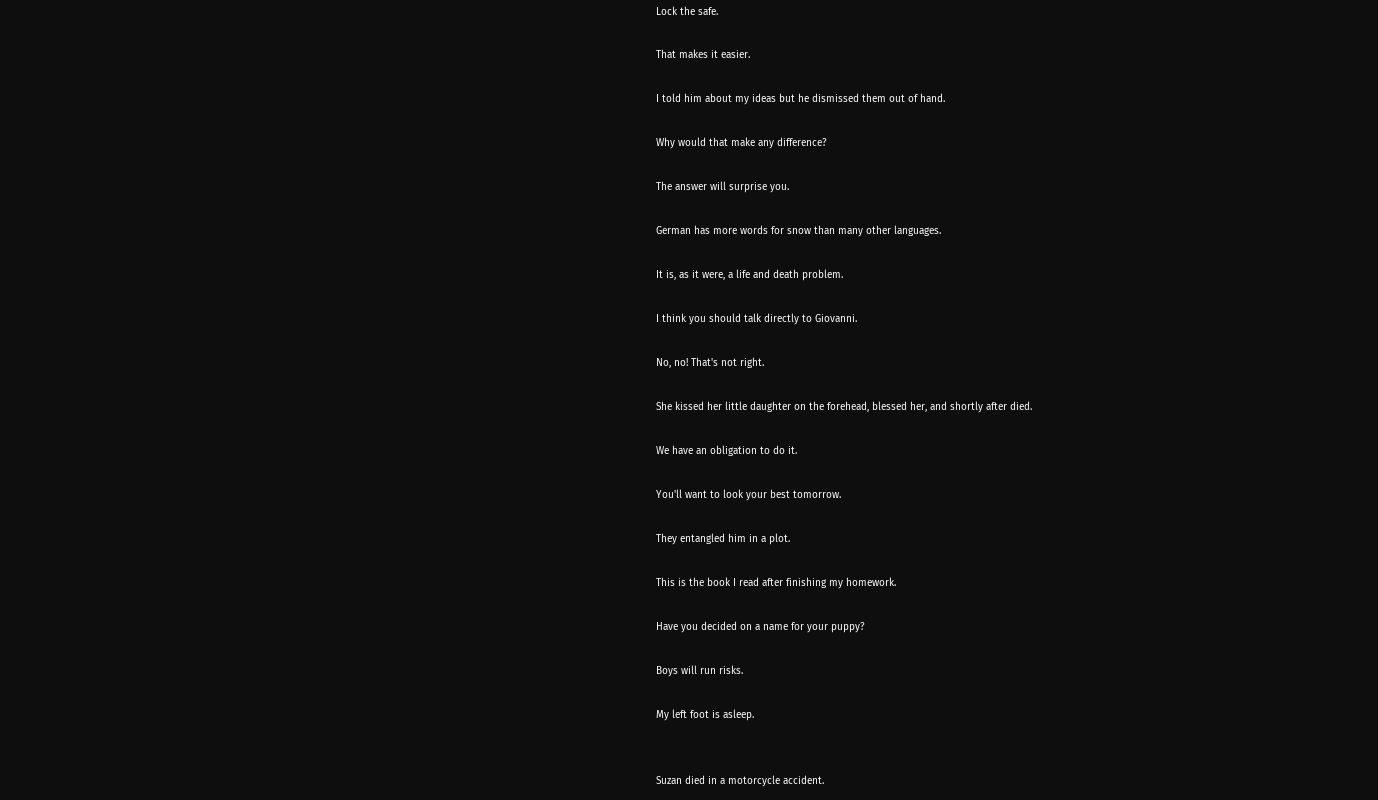Lock the safe.

That makes it easier.

I told him about my ideas but he dismissed them out of hand.

Why would that make any difference?

The answer will surprise you.

German has more words for snow than many other languages.

It is, as it were, a life and death problem.

I think you should talk directly to Giovanni.

No, no! That's not right.

She kissed her little daughter on the forehead, blessed her, and shortly after died.

We have an obligation to do it.

You'll want to look your best tomorrow.

They entangled him in a plot.

This is the book I read after finishing my homework.

Have you decided on a name for your puppy?

Boys will run risks.

My left foot is asleep.


Suzan died in a motorcycle accident.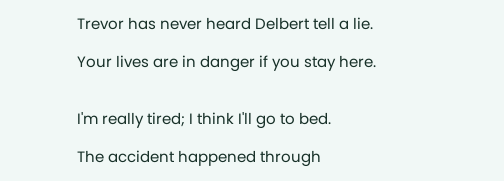Trevor has never heard Delbert tell a lie.

Your lives are in danger if you stay here.


I'm really tired; I think I'll go to bed.

The accident happened through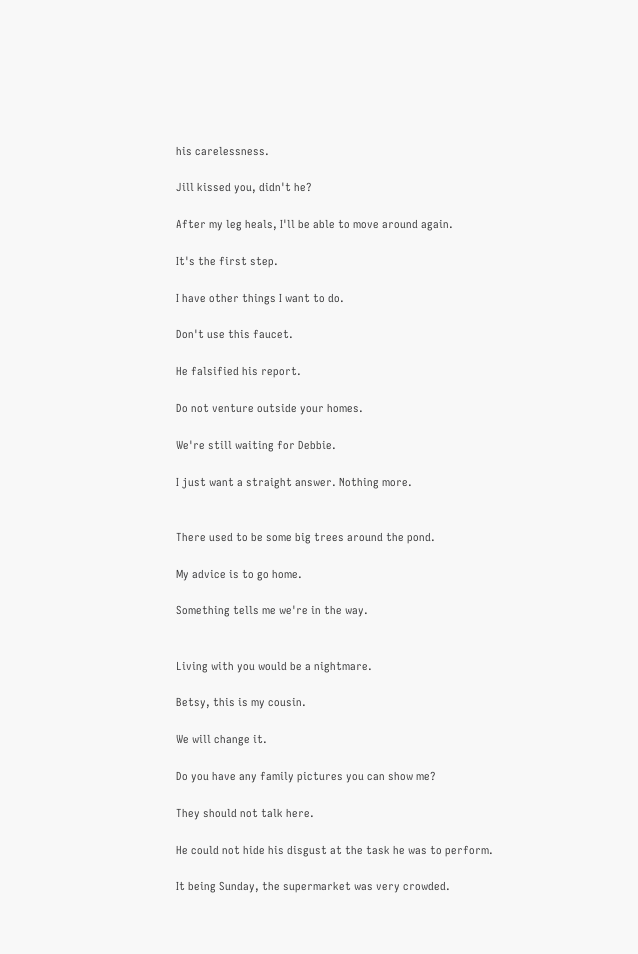his carelessness.

Jill kissed you, didn't he?

After my leg heals, I'll be able to move around again.

It's the first step.

I have other things I want to do.

Don't use this faucet.

He falsified his report.

Do not venture outside your homes.

We're still waiting for Debbie.

I just want a straight answer. Nothing more.


There used to be some big trees around the pond.

My advice is to go home.

Something tells me we're in the way.


Living with you would be a nightmare.

Betsy, this is my cousin.

We will change it.

Do you have any family pictures you can show me?

They should not talk here.

He could not hide his disgust at the task he was to perform.

It being Sunday, the supermarket was very crowded.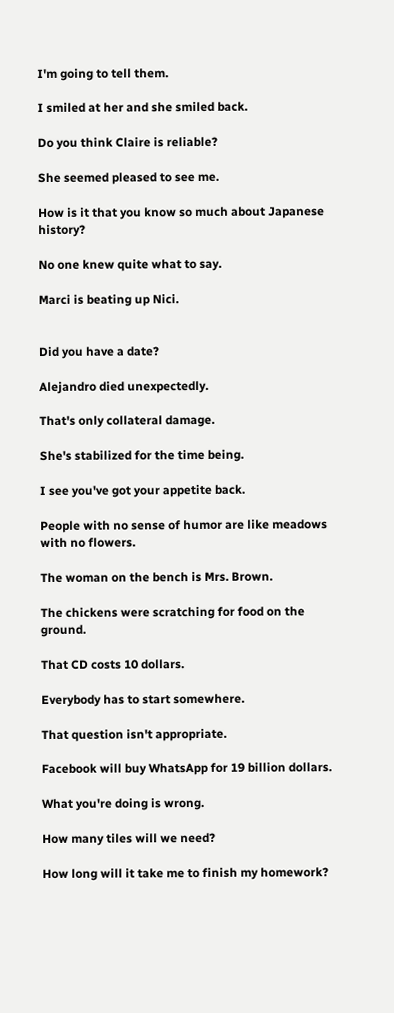I'm going to tell them.

I smiled at her and she smiled back.

Do you think Claire is reliable?

She seemed pleased to see me.

How is it that you know so much about Japanese history?

No one knew quite what to say.

Marci is beating up Nici.


Did you have a date?

Alejandro died unexpectedly.

That's only collateral damage.

She's stabilized for the time being.

I see you've got your appetite back.

People with no sense of humor are like meadows with no flowers.

The woman on the bench is Mrs. Brown.

The chickens were scratching for food on the ground.

That CD costs 10 dollars.

Everybody has to start somewhere.

That question isn't appropriate.

Facebook will buy WhatsApp for 19 billion dollars.

What you're doing is wrong.

How many tiles will we need?

How long will it take me to finish my homework?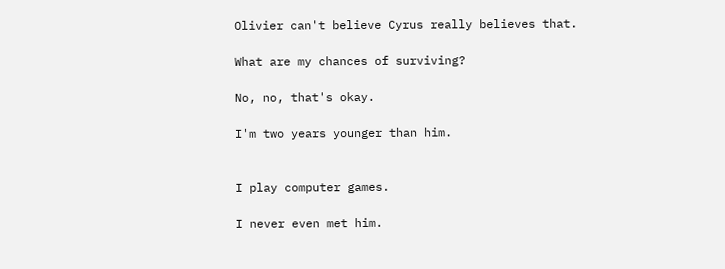Olivier can't believe Cyrus really believes that.

What are my chances of surviving?

No, no, that's okay.

I'm two years younger than him.


I play computer games.

I never even met him.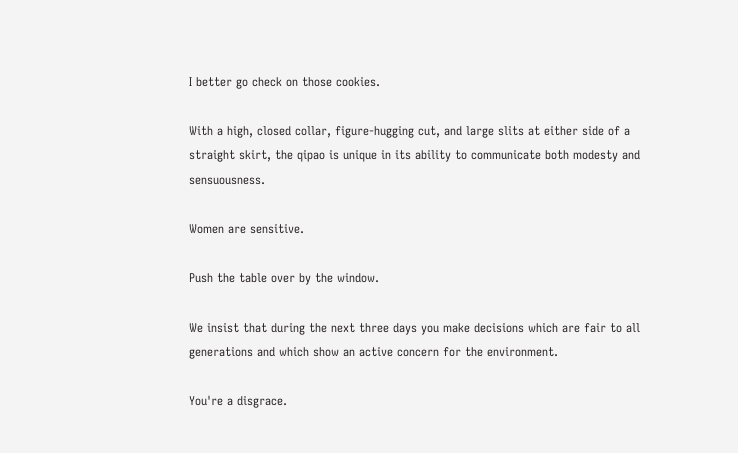I better go check on those cookies.

With a high, closed collar, figure-hugging cut, and large slits at either side of a straight skirt, the qipao is unique in its ability to communicate both modesty and sensuousness.

Women are sensitive.

Push the table over by the window.

We insist that during the next three days you make decisions which are fair to all generations and which show an active concern for the environment.

You're a disgrace.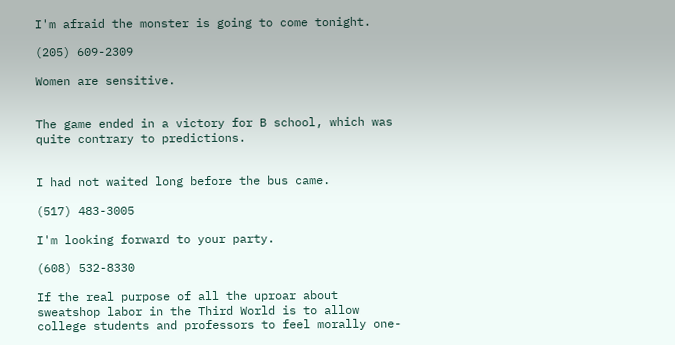I'm afraid the monster is going to come tonight.

(205) 609-2309

Women are sensitive.


The game ended in a victory for B school, which was quite contrary to predictions.


I had not waited long before the bus came.

(517) 483-3005

I'm looking forward to your party.

(608) 532-8330

If the real purpose of all the uproar about sweatshop labor in the Third World is to allow college students and professors to feel morally one-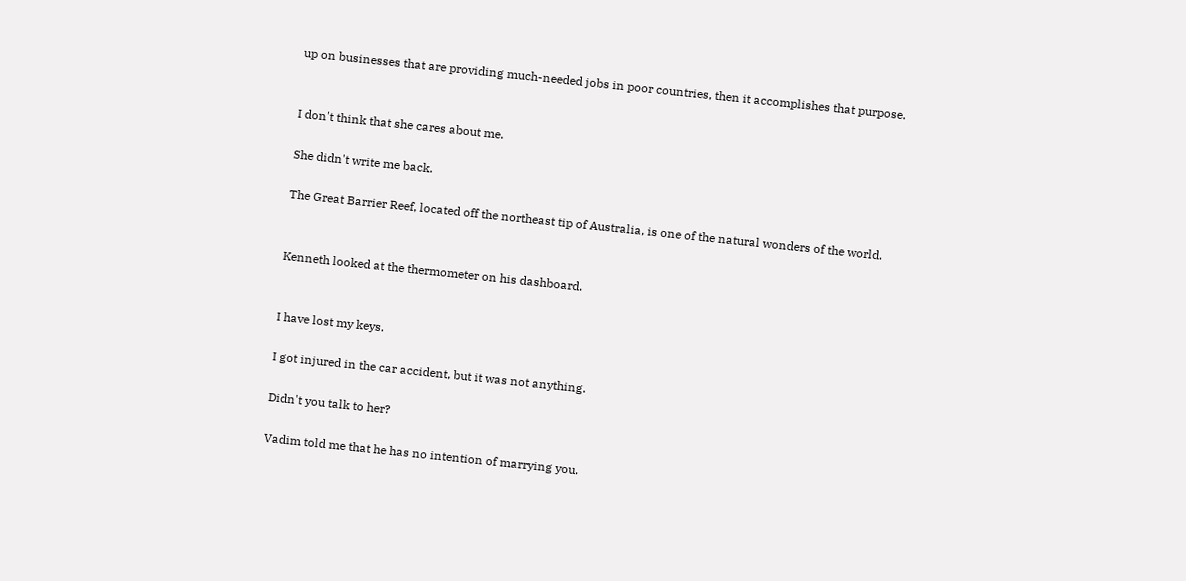up on businesses that are providing much-needed jobs in poor countries, then it accomplishes that purpose.


I don't think that she cares about me.

She didn't write me back.

The Great Barrier Reef, located off the northeast tip of Australia, is one of the natural wonders of the world.


Kenneth looked at the thermometer on his dashboard.


I have lost my keys.

I got injured in the car accident, but it was not anything.

Didn't you talk to her?

Vadim told me that he has no intention of marrying you.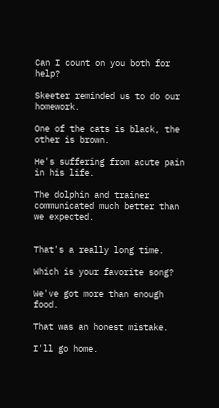Can I count on you both for help?

Skeeter reminded us to do our homework.

One of the cats is black, the other is brown.

He's suffering from acute pain in his life.

The dolphin and trainer communicated much better than we expected.


That's a really long time.

Which is your favorite song?

We've got more than enough food.

That was an honest mistake.

I'll go home.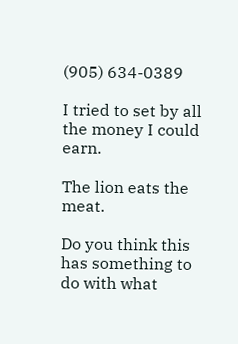(905) 634-0389

I tried to set by all the money I could earn.

The lion eats the meat.

Do you think this has something to do with what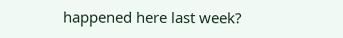happened here last week?